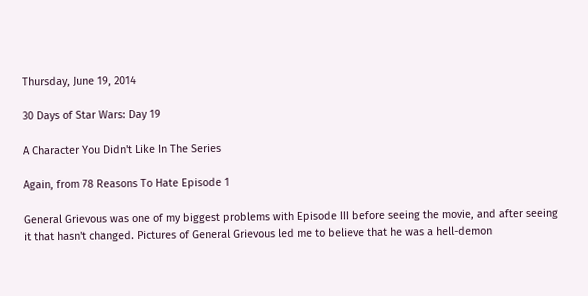Thursday, June 19, 2014

30 Days of Star Wars: Day 19

A Character You Didn't Like In The Series

Again, from 78 Reasons To Hate Episode 1

General Grievous was one of my biggest problems with Episode III before seeing the movie, and after seeing it that hasn't changed. Pictures of General Grievous led me to believe that he was a hell-demon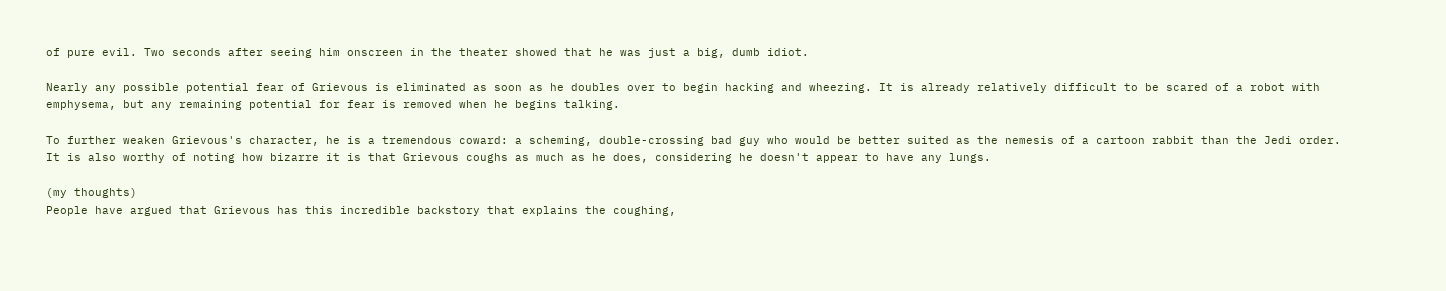of pure evil. Two seconds after seeing him onscreen in the theater showed that he was just a big, dumb idiot.

Nearly any possible potential fear of Grievous is eliminated as soon as he doubles over to begin hacking and wheezing. It is already relatively difficult to be scared of a robot with emphysema, but any remaining potential for fear is removed when he begins talking.

To further weaken Grievous's character, he is a tremendous coward: a scheming, double-crossing bad guy who would be better suited as the nemesis of a cartoon rabbit than the Jedi order. It is also worthy of noting how bizarre it is that Grievous coughs as much as he does, considering he doesn't appear to have any lungs.

(my thoughts)
People have argued that Grievous has this incredible backstory that explains the coughing,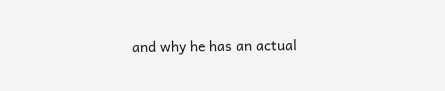and why he has an actual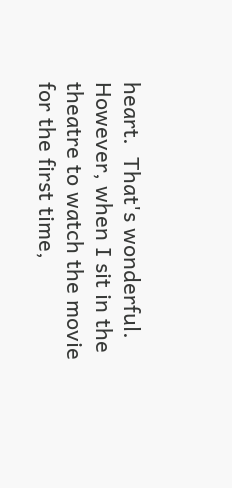heart.  That's wonderful. However, when I sit in the theatre to watch the movie for the first time,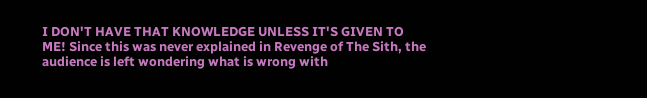I DON'T HAVE THAT KNOWLEDGE UNLESS IT'S GIVEN TO ME! Since this was never explained in Revenge of The Sith, the audience is left wondering what is wrong with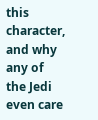this character, and why any of the Jedi even care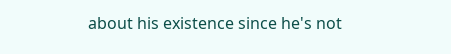about his existence since he's not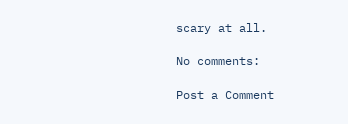scary at all.

No comments:

Post a Comment